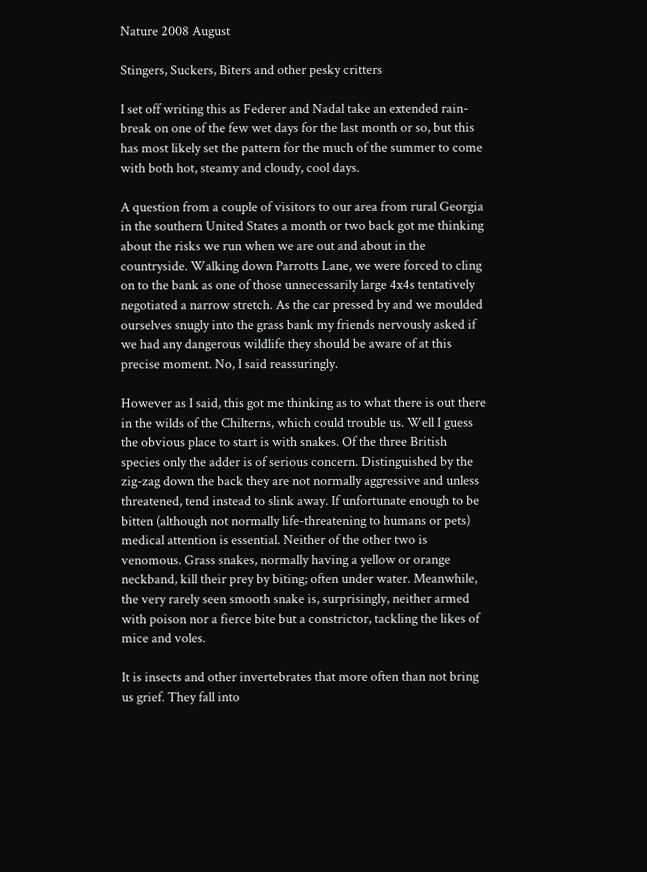Nature 2008 August

Stingers, Suckers, Biters and other pesky critters

I set off writing this as Federer and Nadal take an extended rain-break on one of the few wet days for the last month or so, but this has most likely set the pattern for the much of the summer to come with both hot, steamy and cloudy, cool days.

A question from a couple of visitors to our area from rural Georgia in the southern United States a month or two back got me thinking about the risks we run when we are out and about in the countryside. Walking down Parrotts Lane, we were forced to cling on to the bank as one of those unnecessarily large 4x4s tentatively negotiated a narrow stretch. As the car pressed by and we moulded ourselves snugly into the grass bank my friends nervously asked if we had any dangerous wildlife they should be aware of at this precise moment. No, I said reassuringly.

However as I said, this got me thinking as to what there is out there in the wilds of the Chilterns, which could trouble us. Well I guess the obvious place to start is with snakes. Of the three British species only the adder is of serious concern. Distinguished by the zig-zag down the back they are not normally aggressive and unless threatened, tend instead to slink away. If unfortunate enough to be bitten (although not normally life-threatening to humans or pets) medical attention is essential. Neither of the other two is venomous. Grass snakes, normally having a yellow or orange neckband, kill their prey by biting; often under water. Meanwhile, the very rarely seen smooth snake is, surprisingly, neither armed with poison nor a fierce bite but a constrictor, tackling the likes of mice and voles.

It is insects and other invertebrates that more often than not bring us grief. They fall into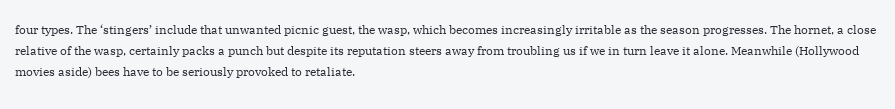four types. The ‘stingers’ include that unwanted picnic guest, the wasp, which becomes increasingly irritable as the season progresses. The hornet, a close relative of the wasp, certainly packs a punch but despite its reputation steers away from troubling us if we in turn leave it alone. Meanwhile (Hollywood movies aside) bees have to be seriously provoked to retaliate.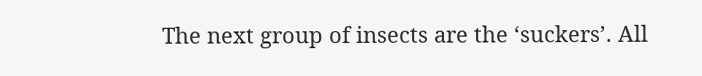The next group of insects are the ‘suckers’. All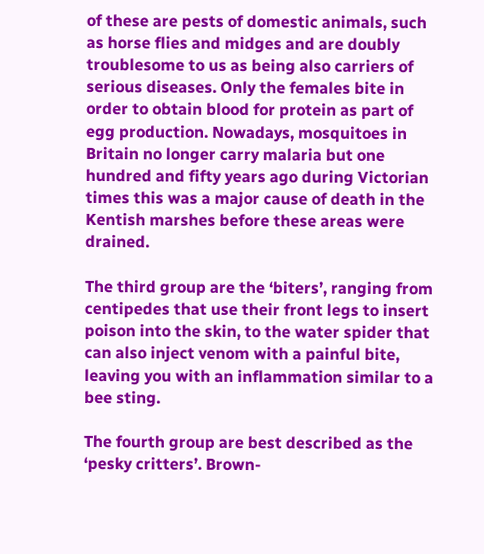of these are pests of domestic animals, such as horse flies and midges and are doubly troublesome to us as being also carriers of serious diseases. Only the females bite in order to obtain blood for protein as part of egg production. Nowadays, mosquitoes in Britain no longer carry malaria but one hundred and fifty years ago during Victorian times this was a major cause of death in the Kentish marshes before these areas were drained.

The third group are the ‘biters’, ranging from centipedes that use their front legs to insert poison into the skin, to the water spider that can also inject venom with a painful bite, leaving you with an inflammation similar to a bee sting.

The fourth group are best described as the ‘pesky critters’. Brown-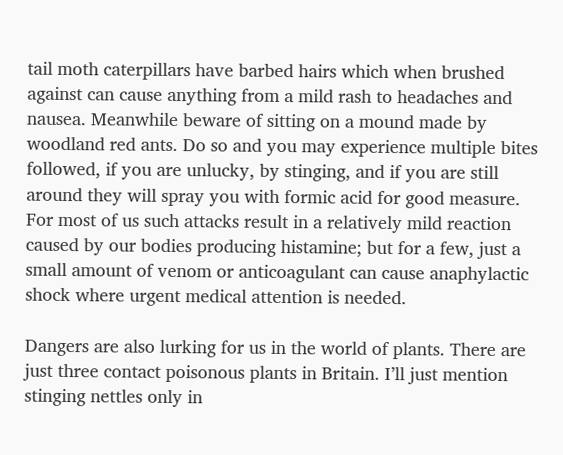tail moth caterpillars have barbed hairs which when brushed against can cause anything from a mild rash to headaches and nausea. Meanwhile beware of sitting on a mound made by woodland red ants. Do so and you may experience multiple bites followed, if you are unlucky, by stinging, and if you are still around they will spray you with formic acid for good measure. For most of us such attacks result in a relatively mild reaction caused by our bodies producing histamine; but for a few, just a small amount of venom or anticoagulant can cause anaphylactic shock where urgent medical attention is needed.

Dangers are also lurking for us in the world of plants. There are just three contact poisonous plants in Britain. I’ll just mention stinging nettles only in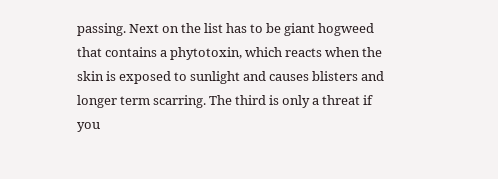passing. Next on the list has to be giant hogweed that contains a phytotoxin, which reacts when the skin is exposed to sunlight and causes blisters and longer term scarring. The third is only a threat if you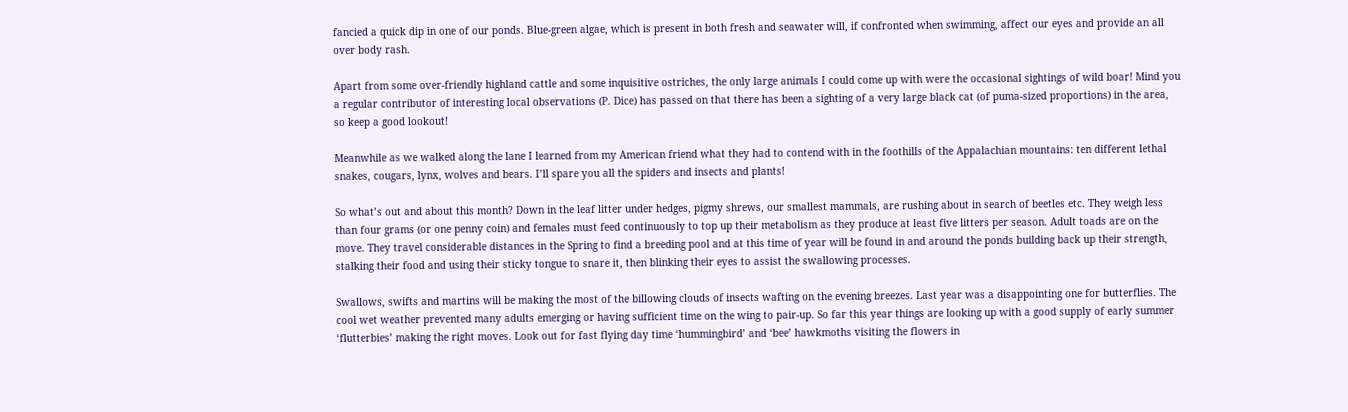fancied a quick dip in one of our ponds. Blue-green algae, which is present in both fresh and seawater will, if confronted when swimming, affect our eyes and provide an all over body rash.

Apart from some over-friendly highland cattle and some inquisitive ostriches, the only large animals I could come up with were the occasional sightings of wild boar! Mind you a regular contributor of interesting local observations (P. Dice) has passed on that there has been a sighting of a very large black cat (of puma-sized proportions) in the area, so keep a good lookout!

Meanwhile as we walked along the lane I learned from my American friend what they had to contend with in the foothills of the Appalachian mountains: ten different lethal snakes, cougars, lynx, wolves and bears. I’ll spare you all the spiders and insects and plants!

So what’s out and about this month? Down in the leaf litter under hedges, pigmy shrews, our smallest mammals, are rushing about in search of beetles etc. They weigh less than four grams (or one penny coin) and females must feed continuously to top up their metabolism as they produce at least five litters per season. Adult toads are on the move. They travel considerable distances in the Spring to find a breeding pool and at this time of year will be found in and around the ponds building back up their strength, stalking their food and using their sticky tongue to snare it, then blinking their eyes to assist the swallowing processes.

Swallows, swifts and martins will be making the most of the billowing clouds of insects wafting on the evening breezes. Last year was a disappointing one for butterflies. The cool wet weather prevented many adults emerging or having sufficient time on the wing to pair-up. So far this year things are looking up with a good supply of early summer ‘flutterbies’ making the right moves. Look out for fast flying day time ‘hummingbird’ and ‘bee’ hawkmoths visiting the flowers in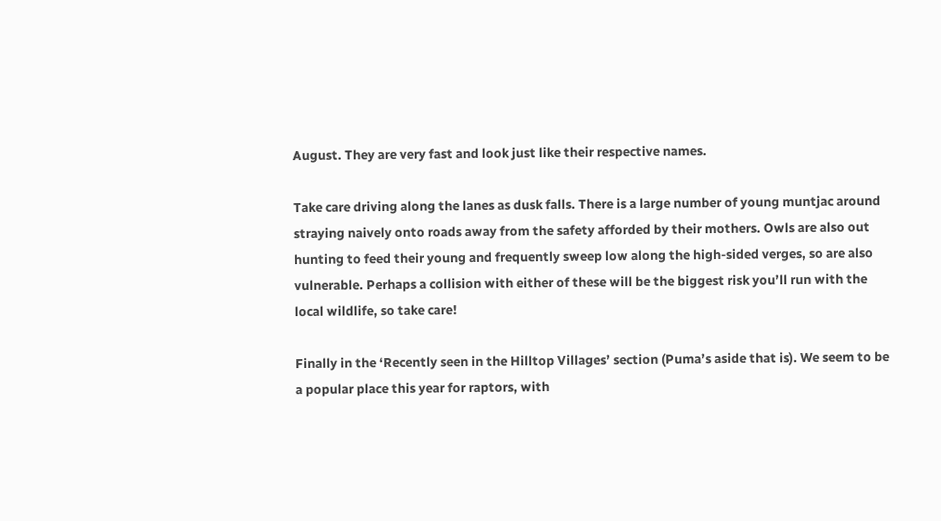August. They are very fast and look just like their respective names.

Take care driving along the lanes as dusk falls. There is a large number of young muntjac around straying naively onto roads away from the safety afforded by their mothers. Owls are also out hunting to feed their young and frequently sweep low along the high-sided verges, so are also vulnerable. Perhaps a collision with either of these will be the biggest risk you’ll run with the local wildlife, so take care!

Finally in the ‘Recently seen in the Hilltop Villages’ section (Puma’s aside that is). We seem to be a popular place this year for raptors, with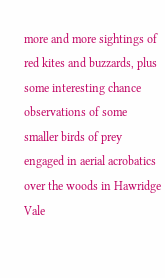more and more sightings of red kites and buzzards, plus some interesting chance observations of some smaller birds of prey engaged in aerial acrobatics over the woods in Hawridge Vale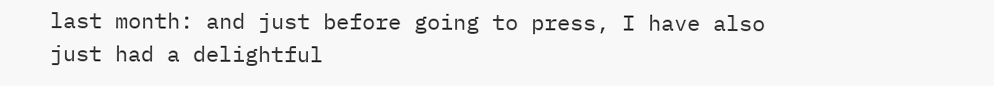last month: and just before going to press, I have also just had a delightful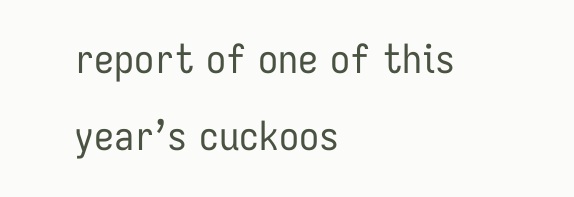report of one of this year’s cuckoos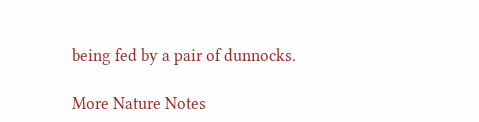being fed by a pair of dunnocks.

More Nature Notes